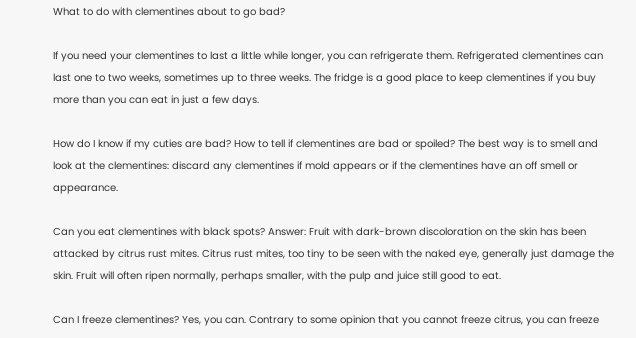What to do with clementines about to go bad?

If you need your clementines to last a little while longer, you can refrigerate them. Refrigerated clementines can last one to two weeks, sometimes up to three weeks. The fridge is a good place to keep clementines if you buy more than you can eat in just a few days.

How do I know if my cuties are bad? How to tell if clementines are bad or spoiled? The best way is to smell and look at the clementines: discard any clementines if mold appears or if the clementines have an off smell or appearance.

Can you eat clementines with black spots? Answer: Fruit with dark-brown discoloration on the skin has been attacked by citrus rust mites. Citrus rust mites, too tiny to be seen with the naked eye, generally just damage the skin. Fruit will often ripen normally, perhaps smaller, with the pulp and juice still good to eat.

Can I freeze clementines? Yes, you can. Contrary to some opinion that you cannot freeze citrus, you can freeze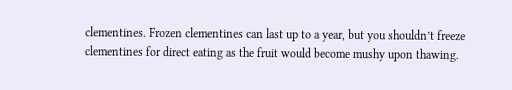clementines. Frozen clementines can last up to a year, but you shouldn’t freeze clementines for direct eating as the fruit would become mushy upon thawing.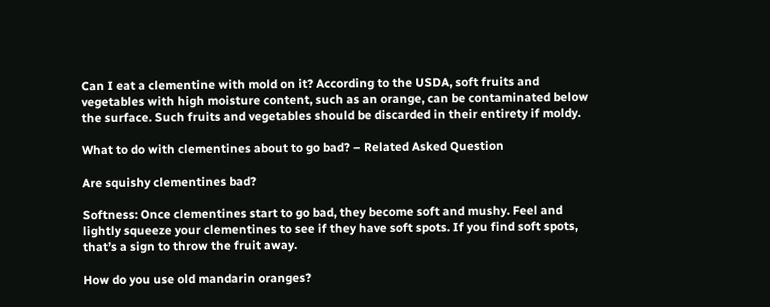Can I eat a clementine with mold on it? According to the USDA, soft fruits and vegetables with high moisture content, such as an orange, can be contaminated below the surface. Such fruits and vegetables should be discarded in their entirety if moldy.

What to do with clementines about to go bad? – Related Asked Question

Are squishy clementines bad?

Softness: Once clementines start to go bad, they become soft and mushy. Feel and lightly squeeze your clementines to see if they have soft spots. If you find soft spots, that’s a sign to throw the fruit away.

How do you use old mandarin oranges?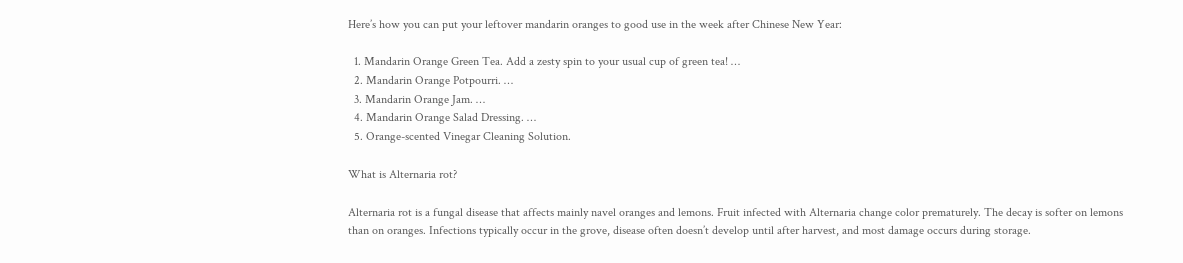Here’s how you can put your leftover mandarin oranges to good use in the week after Chinese New Year:

  1. Mandarin Orange Green Tea. Add a zesty spin to your usual cup of green tea! …
  2. Mandarin Orange Potpourri. …
  3. Mandarin Orange Jam. …
  4. Mandarin Orange Salad Dressing. …
  5. Orange-scented Vinegar Cleaning Solution.

What is Alternaria rot?

Alternaria rot is a fungal disease that affects mainly navel oranges and lemons. Fruit infected with Alternaria change color prematurely. The decay is softer on lemons than on oranges. Infections typically occur in the grove, disease often doesn’t develop until after harvest, and most damage occurs during storage.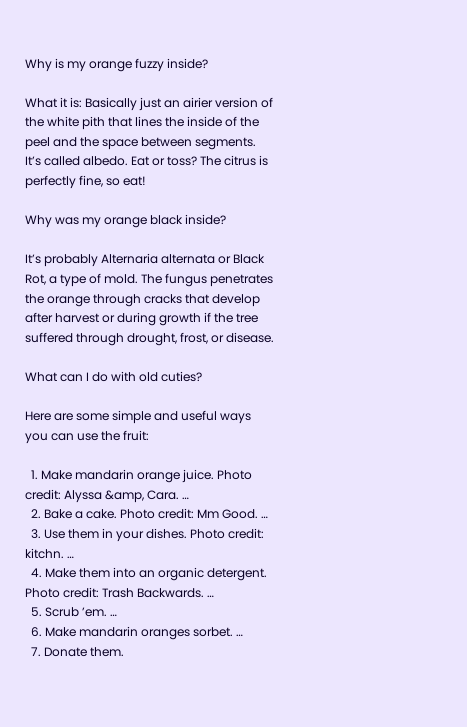Why is my orange fuzzy inside?

What it is: Basically just an airier version of the white pith that lines the inside of the peel and the space between segments. It’s called albedo. Eat or toss? The citrus is perfectly fine, so eat!

Why was my orange black inside?

It’s probably Alternaria alternata or Black Rot, a type of mold. The fungus penetrates the orange through cracks that develop after harvest or during growth if the tree suffered through drought, frost, or disease.

What can I do with old cuties?

Here are some simple and useful ways you can use the fruit:

  1. Make mandarin orange juice. Photo credit: Alyssa &amp, Cara. …
  2. Bake a cake. Photo credit: Mm Good. …
  3. Use them in your dishes. Photo credit: kitchn. …
  4. Make them into an organic detergent. Photo credit: Trash Backwards. …
  5. Scrub ’em. …
  6. Make mandarin oranges sorbet. …
  7. Donate them.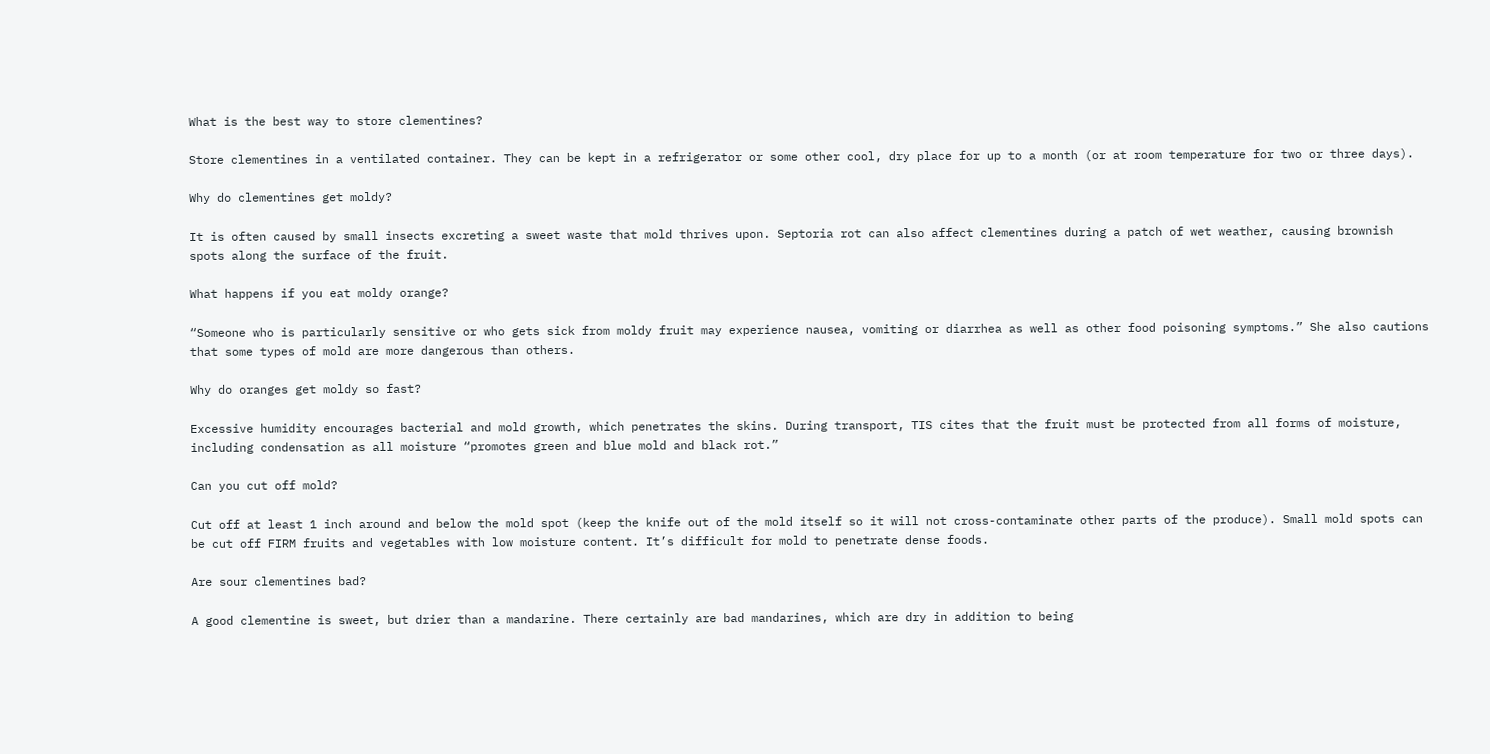What is the best way to store clementines?

Store clementines in a ventilated container. They can be kept in a refrigerator or some other cool, dry place for up to a month (or at room temperature for two or three days).

Why do clementines get moldy?

It is often caused by small insects excreting a sweet waste that mold thrives upon. Septoria rot can also affect clementines during a patch of wet weather, causing brownish spots along the surface of the fruit.

What happens if you eat moldy orange?

“Someone who is particularly sensitive or who gets sick from moldy fruit may experience nausea, vomiting or diarrhea as well as other food poisoning symptoms.” She also cautions that some types of mold are more dangerous than others.

Why do oranges get moldy so fast?

Excessive humidity encourages bacterial and mold growth, which penetrates the skins. During transport, TIS cites that the fruit must be protected from all forms of moisture, including condensation as all moisture “promotes green and blue mold and black rot.”

Can you cut off mold?

Cut off at least 1 inch around and below the mold spot (keep the knife out of the mold itself so it will not cross-contaminate other parts of the produce). Small mold spots can be cut off FIRM fruits and vegetables with low moisture content. It’s difficult for mold to penetrate dense foods.

Are sour clementines bad?

A good clementine is sweet, but drier than a mandarine. There certainly are bad mandarines, which are dry in addition to being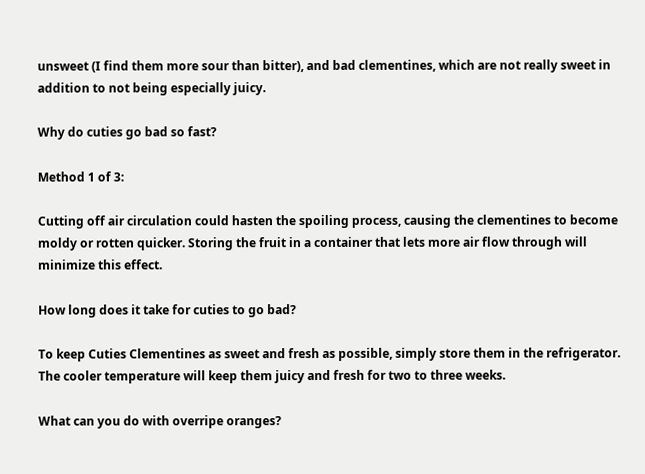unsweet (I find them more sour than bitter), and bad clementines, which are not really sweet in addition to not being especially juicy.

Why do cuties go bad so fast?

Method 1 of 3:

Cutting off air circulation could hasten the spoiling process, causing the clementines to become moldy or rotten quicker. Storing the fruit in a container that lets more air flow through will minimize this effect.

How long does it take for cuties to go bad?

To keep Cuties Clementines as sweet and fresh as possible, simply store them in the refrigerator. The cooler temperature will keep them juicy and fresh for two to three weeks.

What can you do with overripe oranges?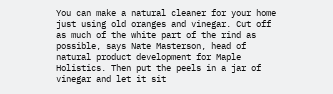You can make a natural cleaner for your home just using old oranges and vinegar. Cut off as much of the white part of the rind as possible, says Nate Masterson, head of natural product development for Maple Holistics. Then put the peels in a jar of vinegar and let it sit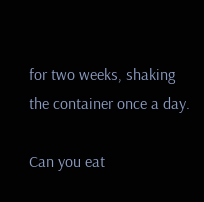for two weeks, shaking the container once a day.

Can you eat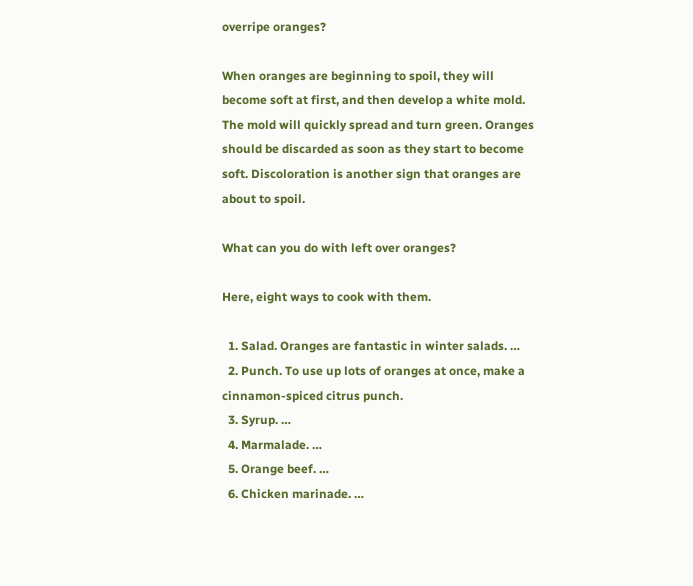overripe oranges?

When oranges are beginning to spoil, they will become soft at first, and then develop a white mold. The mold will quickly spread and turn green. Oranges should be discarded as soon as they start to become soft. Discoloration is another sign that oranges are about to spoil.

What can you do with left over oranges?

Here, eight ways to cook with them.

  1. Salad. Oranges are fantastic in winter salads. …
  2. Punch. To use up lots of oranges at once, make a cinnamon-spiced citrus punch.
  3. Syrup. …
  4. Marmalade. …
  5. Orange beef. …
  6. Chicken marinade. …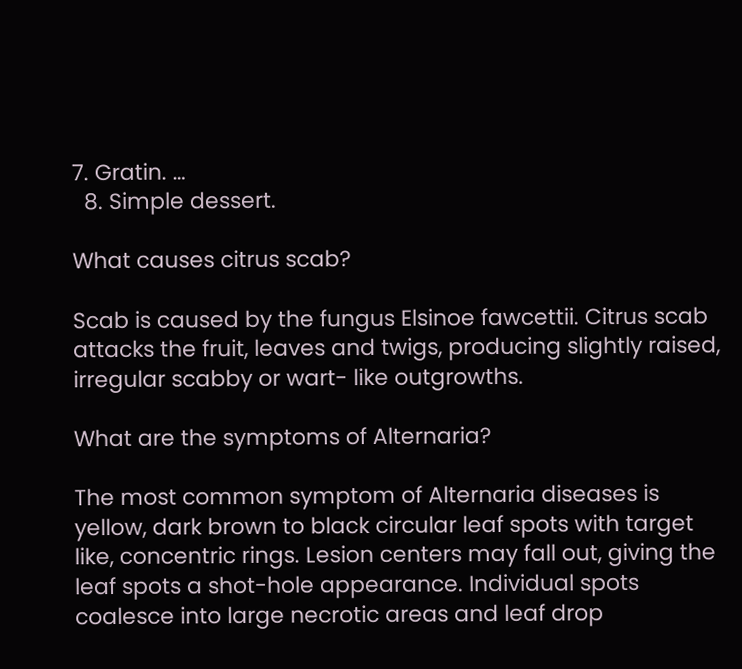7. Gratin. …
  8. Simple dessert.

What causes citrus scab?

Scab is caused by the fungus Elsinoe fawcettii. Citrus scab attacks the fruit, leaves and twigs, producing slightly raised, irregular scabby or wart- like outgrowths.

What are the symptoms of Alternaria?

The most common symptom of Alternaria diseases is yellow, dark brown to black circular leaf spots with target like, concentric rings. Lesion centers may fall out, giving the leaf spots a shot-hole appearance. Individual spots coalesce into large necrotic areas and leaf drop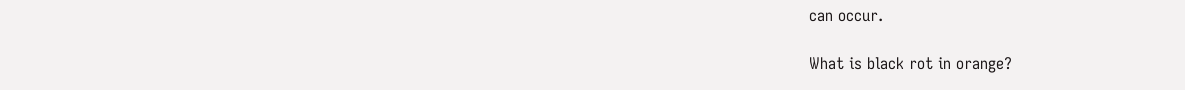can occur.

What is black rot in orange?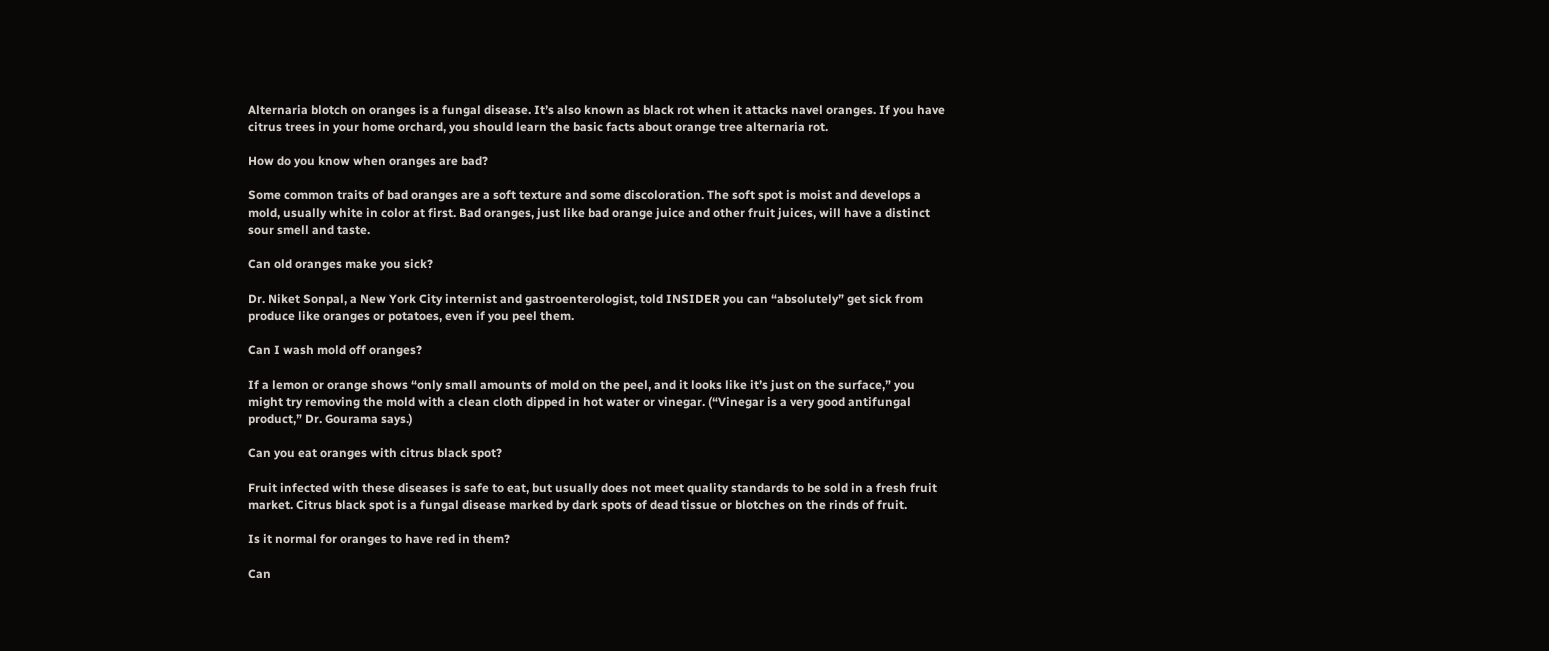Alternaria blotch on oranges is a fungal disease. It’s also known as black rot when it attacks navel oranges. If you have citrus trees in your home orchard, you should learn the basic facts about orange tree alternaria rot.

How do you know when oranges are bad?

Some common traits of bad oranges are a soft texture and some discoloration. The soft spot is moist and develops a mold, usually white in color at first. Bad oranges, just like bad orange juice and other fruit juices, will have a distinct sour smell and taste.

Can old oranges make you sick?

Dr. Niket Sonpal, a New York City internist and gastroenterologist, told INSIDER you can “absolutely” get sick from produce like oranges or potatoes, even if you peel them.

Can I wash mold off oranges?

If a lemon or orange shows “only small amounts of mold on the peel, and it looks like it’s just on the surface,” you might try removing the mold with a clean cloth dipped in hot water or vinegar. (“Vinegar is a very good antifungal product,” Dr. Gourama says.)

Can you eat oranges with citrus black spot?

Fruit infected with these diseases is safe to eat, but usually does not meet quality standards to be sold in a fresh fruit market. Citrus black spot is a fungal disease marked by dark spots of dead tissue or blotches on the rinds of fruit.

Is it normal for oranges to have red in them?

Can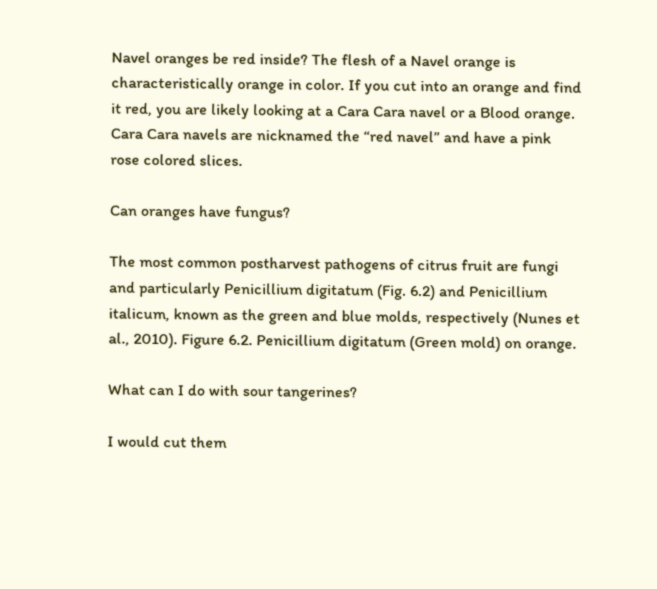Navel oranges be red inside? The flesh of a Navel orange is characteristically orange in color. If you cut into an orange and find it red, you are likely looking at a Cara Cara navel or a Blood orange. Cara Cara navels are nicknamed the “red navel” and have a pink rose colored slices.

Can oranges have fungus?

The most common postharvest pathogens of citrus fruit are fungi and particularly Penicillium digitatum (Fig. 6.2) and Penicillium italicum, known as the green and blue molds, respectively (Nunes et al., 2010). Figure 6.2. Penicillium digitatum (Green mold) on orange.

What can I do with sour tangerines?

I would cut them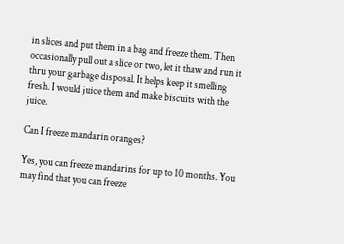in slices and put them in a bag and freeze them. Then occasionally pull out a slice or two, let it thaw and run it thru your garbage disposal. It helps keep it smelling fresh. I would juice them and make biscuits with the juice.

Can I freeze mandarin oranges?

Yes, you can freeze mandarins for up to 10 months. You may find that you can freeze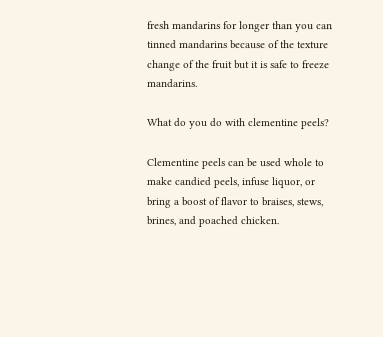fresh mandarins for longer than you can tinned mandarins because of the texture change of the fruit but it is safe to freeze mandarins.

What do you do with clementine peels?

Clementine peels can be used whole to make candied peels, infuse liquor, or bring a boost of flavor to braises, stews, brines, and poached chicken.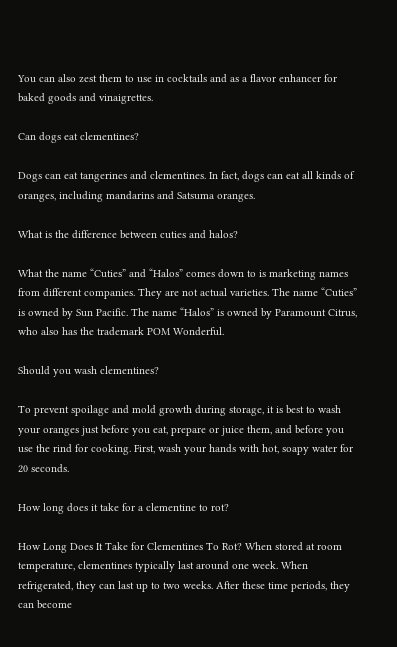You can also zest them to use in cocktails and as a flavor enhancer for baked goods and vinaigrettes.

Can dogs eat clementines?

Dogs can eat tangerines and clementines. In fact, dogs can eat all kinds of oranges, including mandarins and Satsuma oranges.

What is the difference between cuties and halos?

What the name “Cuties” and “Halos” comes down to is marketing names from different companies. They are not actual varieties. The name “Cuties” is owned by Sun Pacific. The name “Halos” is owned by Paramount Citrus, who also has the trademark POM Wonderful.

Should you wash clementines?

To prevent spoilage and mold growth during storage, it is best to wash your oranges just before you eat, prepare or juice them, and before you use the rind for cooking. First, wash your hands with hot, soapy water for 20 seconds.

How long does it take for a clementine to rot?

How Long Does It Take for Clementines To Rot? When stored at room temperature, clementines typically last around one week. When refrigerated, they can last up to two weeks. After these time periods, they can become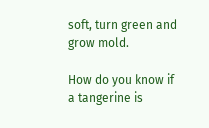soft, turn green and grow mold.

How do you know if a tangerine is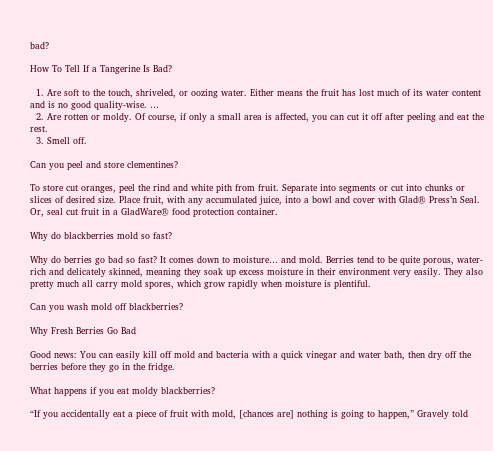bad?

How To Tell If a Tangerine Is Bad?

  1. Are soft to the touch, shriveled, or oozing water. Either means the fruit has lost much of its water content and is no good quality-wise. …
  2. Are rotten or moldy. Of course, if only a small area is affected, you can cut it off after peeling and eat the rest.
  3. Smell off.

Can you peel and store clementines?

To store cut oranges, peel the rind and white pith from fruit. Separate into segments or cut into chunks or slices of desired size. Place fruit, with any accumulated juice, into a bowl and cover with Glad® Press’n Seal. Or, seal cut fruit in a GladWare® food protection container.

Why do blackberries mold so fast?

Why do berries go bad so fast? It comes down to moisture… and mold. Berries tend to be quite porous, water-rich and delicately skinned, meaning they soak up excess moisture in their environment very easily. They also pretty much all carry mold spores, which grow rapidly when moisture is plentiful.

Can you wash mold off blackberries?

Why Fresh Berries Go Bad

Good news: You can easily kill off mold and bacteria with a quick vinegar and water bath, then dry off the berries before they go in the fridge.

What happens if you eat moldy blackberries?

“If you accidentally eat a piece of fruit with mold, [chances are] nothing is going to happen,” Gravely told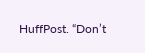HuffPost. “Don’t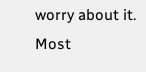worry about it. Most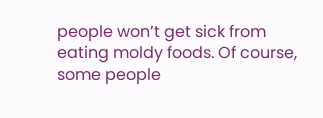people won’t get sick from eating moldy foods. Of course, some people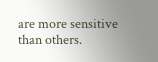are more sensitive than others.